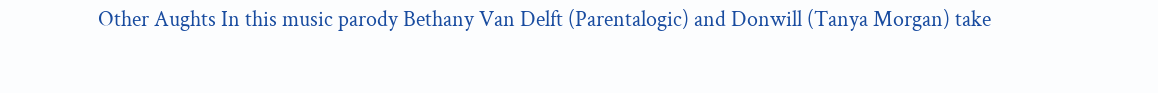Other Aughts In this music parody Bethany Van Delft (Parentalogic) and Donwill (Tanya Morgan) take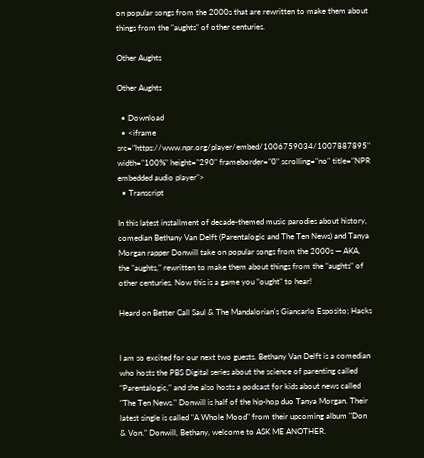on popular songs from the 2000s that are rewritten to make them about things from the "aughts" of other centuries.

Other Aughts

Other Aughts

  • Download
  • <iframe src="https://www.npr.org/player/embed/1006759034/1007887895" width="100%" height="290" frameborder="0" scrolling="no" title="NPR embedded audio player">
  • Transcript

In this latest installment of decade-themed music parodies about history, comedian Bethany Van Delft (Parentalogic and The Ten News) and Tanya Morgan rapper Donwill take on popular songs from the 2000s — AKA, the "aughts," rewritten to make them about things from the "aughts" of other centuries. Now this is a game you "ought" to hear!

Heard on Better Call Saul & The Mandalorian's Giancarlo Esposito; Hacks


I am so excited for our next two guests. Bethany Van Delft is a comedian who hosts the PBS Digital series about the science of parenting called "Parentalogic," and she also hosts a podcast for kids about news called "The Ten News." Donwill is half of the hip-hop duo Tanya Morgan. Their latest single is called "A Whole Mood" from their upcoming album "Don & Von." Donwill, Bethany, welcome to ASK ME ANOTHER.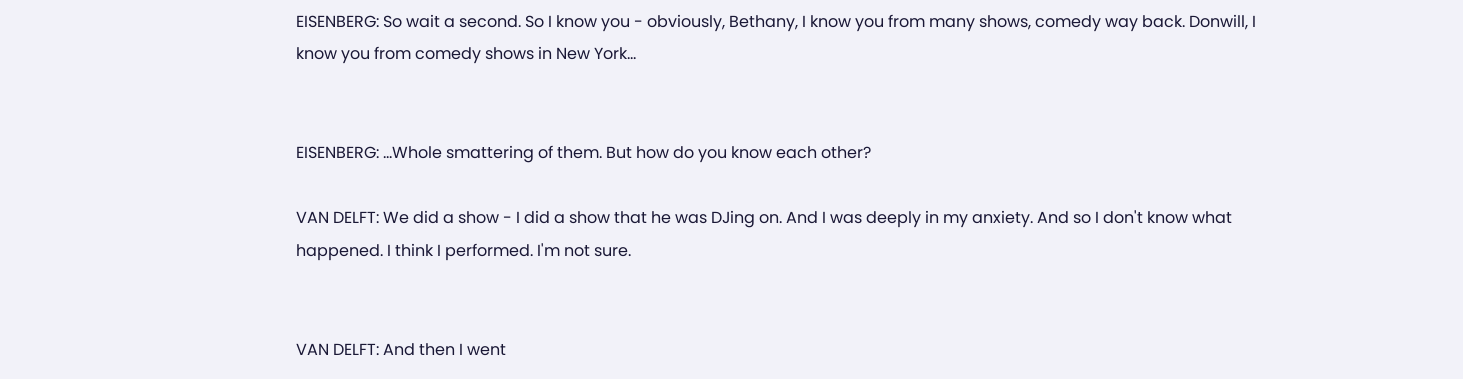EISENBERG: So wait a second. So I know you - obviously, Bethany, I know you from many shows, comedy way back. Donwill, I know you from comedy shows in New York...


EISENBERG: ...Whole smattering of them. But how do you know each other?

VAN DELFT: We did a show - I did a show that he was DJing on. And I was deeply in my anxiety. And so I don't know what happened. I think I performed. I'm not sure.


VAN DELFT: And then I went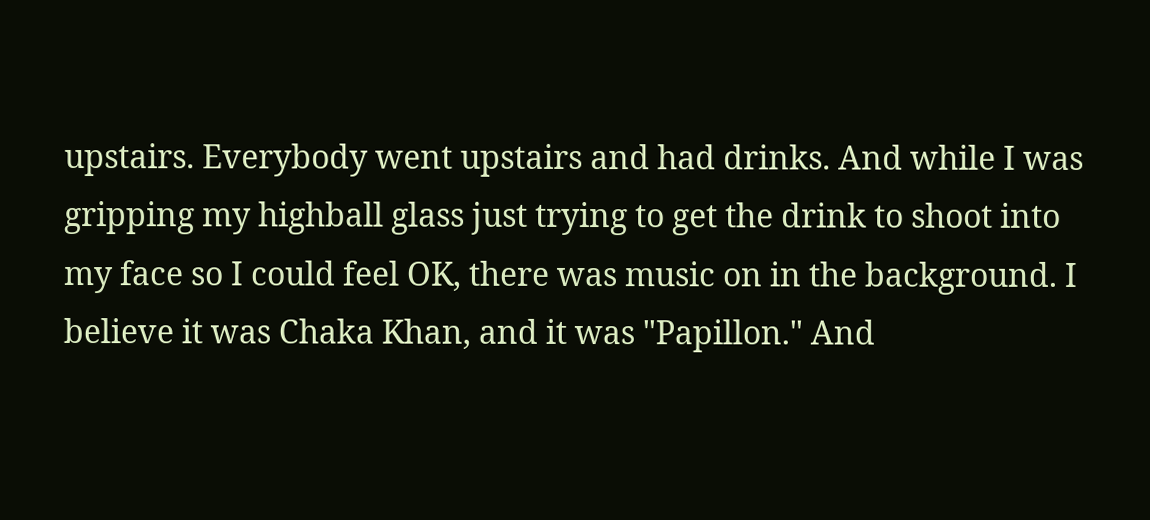upstairs. Everybody went upstairs and had drinks. And while I was gripping my highball glass just trying to get the drink to shoot into my face so I could feel OK, there was music on in the background. I believe it was Chaka Khan, and it was "Papillon." And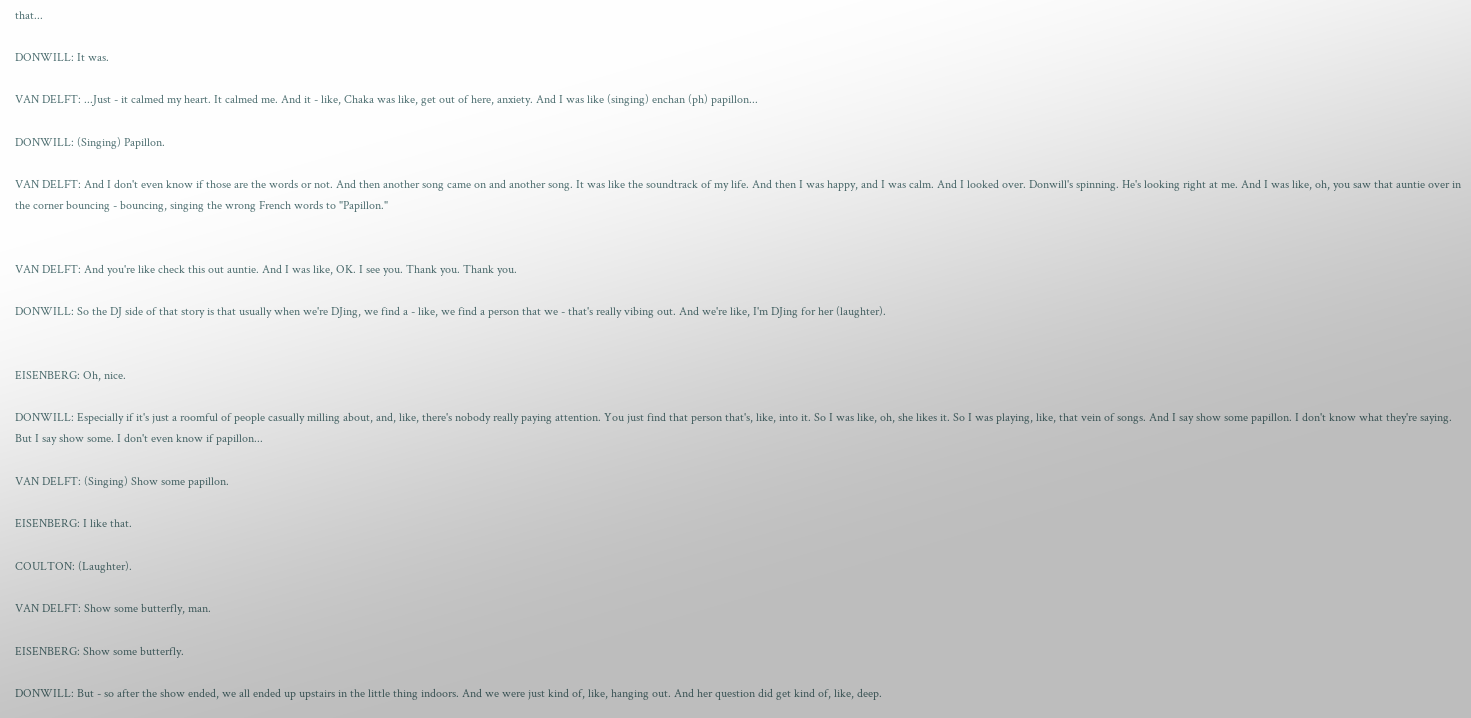that...

DONWILL: It was.

VAN DELFT: ...Just - it calmed my heart. It calmed me. And it - like, Chaka was like, get out of here, anxiety. And I was like (singing) enchan (ph) papillon...

DONWILL: (Singing) Papillon.

VAN DELFT: And I don't even know if those are the words or not. And then another song came on and another song. It was like the soundtrack of my life. And then I was happy, and I was calm. And I looked over. Donwill's spinning. He's looking right at me. And I was like, oh, you saw that auntie over in the corner bouncing - bouncing, singing the wrong French words to "Papillon."


VAN DELFT: And you're like check this out auntie. And I was like, OK. I see you. Thank you. Thank you.

DONWILL: So the DJ side of that story is that usually when we're DJing, we find a - like, we find a person that we - that's really vibing out. And we're like, I'm DJing for her (laughter).


EISENBERG: Oh, nice.

DONWILL: Especially if it's just a roomful of people casually milling about, and, like, there's nobody really paying attention. You just find that person that's, like, into it. So I was like, oh, she likes it. So I was playing, like, that vein of songs. And I say show some papillon. I don't know what they're saying. But I say show some. I don't even know if papillon...

VAN DELFT: (Singing) Show some papillon.

EISENBERG: I like that.

COULTON: (Laughter).

VAN DELFT: Show some butterfly, man.

EISENBERG: Show some butterfly.

DONWILL: But - so after the show ended, we all ended up upstairs in the little thing indoors. And we were just kind of, like, hanging out. And her question did get kind of, like, deep.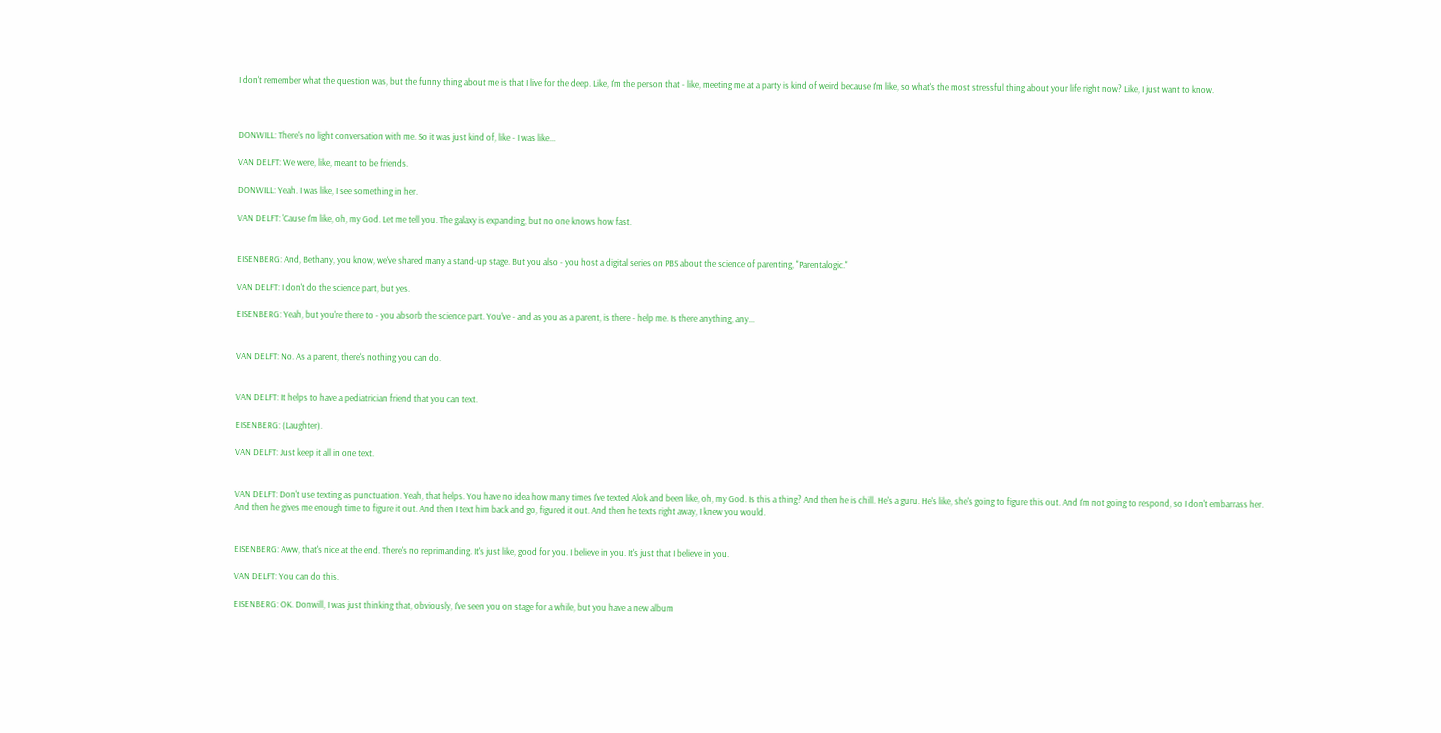I don't remember what the question was, but the funny thing about me is that I live for the deep. Like, I'm the person that - like, meeting me at a party is kind of weird because I'm like, so what's the most stressful thing about your life right now? Like, I just want to know.



DONWILL: There's no light conversation with me. So it was just kind of, like - I was like...

VAN DELFT: We were, like, meant to be friends.

DONWILL: Yeah. I was like, I see something in her.

VAN DELFT: 'Cause I'm like, oh, my God. Let me tell you. The galaxy is expanding, but no one knows how fast.


EISENBERG: And, Bethany, you know, we've shared many a stand-up stage. But you also - you host a digital series on PBS about the science of parenting, "Parentalogic."

VAN DELFT: I don't do the science part, but yes.

EISENBERG: Yeah, but you're there to - you absorb the science part. You've - and as you as a parent, is there - help me. Is there anything, any...


VAN DELFT: No. As a parent, there's nothing you can do.


VAN DELFT: It helps to have a pediatrician friend that you can text.

EISENBERG: (Laughter).

VAN DELFT: Just keep it all in one text.


VAN DELFT: Don't use texting as punctuation. Yeah, that helps. You have no idea how many times I've texted Alok and been like, oh, my God. Is this a thing? And then he is chill. He's a guru. He's like, she's going to figure this out. And I'm not going to respond, so I don't embarrass her. And then he gives me enough time to figure it out. And then I text him back and go, figured it out. And then he texts right away, I knew you would.


EISENBERG: Aww, that's nice at the end. There's no reprimanding. It's just like, good for you. I believe in you. It's just that I believe in you.

VAN DELFT: You can do this.

EISENBERG: OK. Donwill, I was just thinking that, obviously, I've seen you on stage for a while, but you have a new album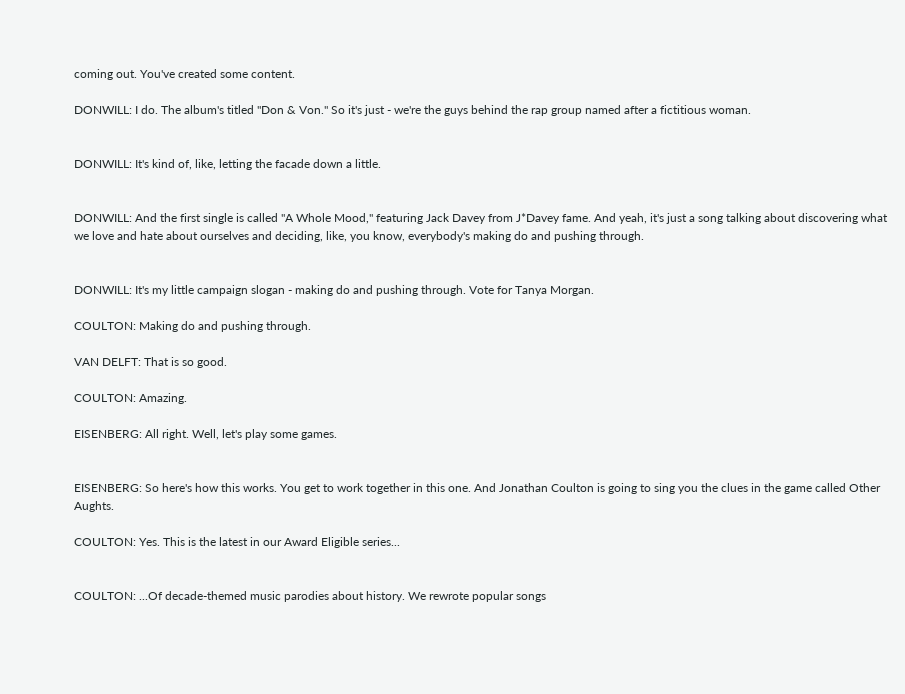coming out. You've created some content.

DONWILL: I do. The album's titled "Don & Von." So it's just - we're the guys behind the rap group named after a fictitious woman.


DONWILL: It's kind of, like, letting the facade down a little.


DONWILL: And the first single is called "A Whole Mood," featuring Jack Davey from J*Davey fame. And yeah, it's just a song talking about discovering what we love and hate about ourselves and deciding, like, you know, everybody's making do and pushing through.


DONWILL: It's my little campaign slogan - making do and pushing through. Vote for Tanya Morgan.

COULTON: Making do and pushing through.

VAN DELFT: That is so good.

COULTON: Amazing.

EISENBERG: All right. Well, let's play some games.


EISENBERG: So here's how this works. You get to work together in this one. And Jonathan Coulton is going to sing you the clues in the game called Other Aughts.

COULTON: Yes. This is the latest in our Award Eligible series...


COULTON: ...Of decade-themed music parodies about history. We rewrote popular songs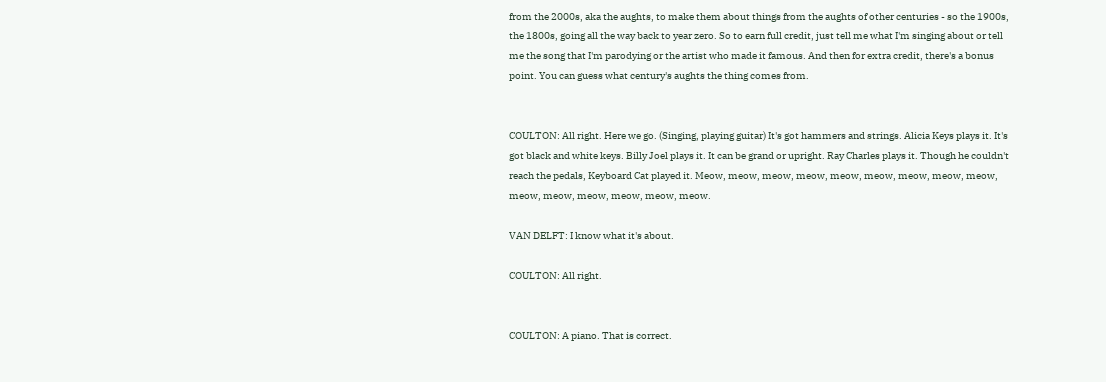from the 2000s, aka the aughts, to make them about things from the aughts of other centuries - so the 1900s, the 1800s, going all the way back to year zero. So to earn full credit, just tell me what I'm singing about or tell me the song that I'm parodying or the artist who made it famous. And then for extra credit, there's a bonus point. You can guess what century's aughts the thing comes from.


COULTON: All right. Here we go. (Singing, playing guitar) It's got hammers and strings. Alicia Keys plays it. It's got black and white keys. Billy Joel plays it. It can be grand or upright. Ray Charles plays it. Though he couldn't reach the pedals, Keyboard Cat played it. Meow, meow, meow, meow, meow, meow, meow, meow, meow, meow, meow, meow, meow, meow, meow.

VAN DELFT: I know what it's about.

COULTON: All right.


COULTON: A piano. That is correct.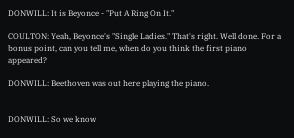DONWILL: It is Beyonce - "Put A Ring On It."

COULTON: Yeah, Beyonce's "Single Ladies." That's right. Well done. For a bonus point, can you tell me, when do you think the first piano appeared?

DONWILL: Beethoven was out here playing the piano.


DONWILL: So we know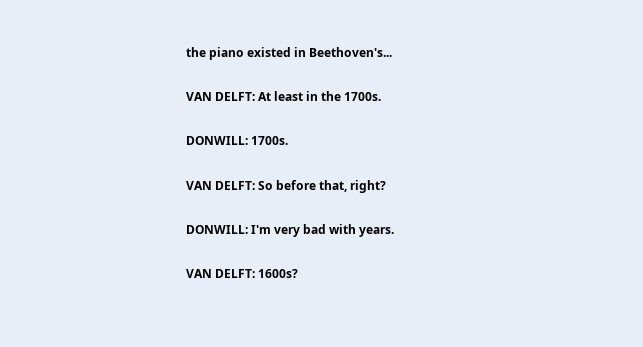the piano existed in Beethoven's...

VAN DELFT: At least in the 1700s.

DONWILL: 1700s.

VAN DELFT: So before that, right?

DONWILL: I'm very bad with years.

VAN DELFT: 1600s?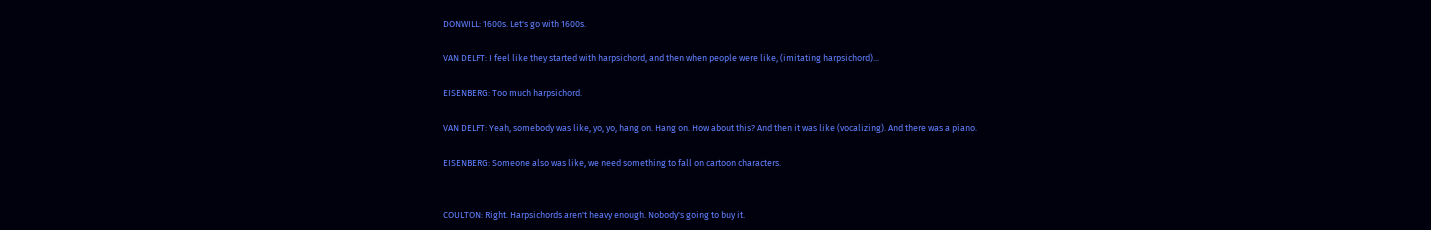DONWILL: 1600s. Let's go with 1600s.

VAN DELFT: I feel like they started with harpsichord, and then when people were like, (imitating harpsichord)...

EISENBERG: Too much harpsichord.

VAN DELFT: Yeah, somebody was like, yo, yo, hang on. Hang on. How about this? And then it was like (vocalizing). And there was a piano.

EISENBERG: Someone also was like, we need something to fall on cartoon characters.


COULTON: Right. Harpsichords aren't heavy enough. Nobody's going to buy it.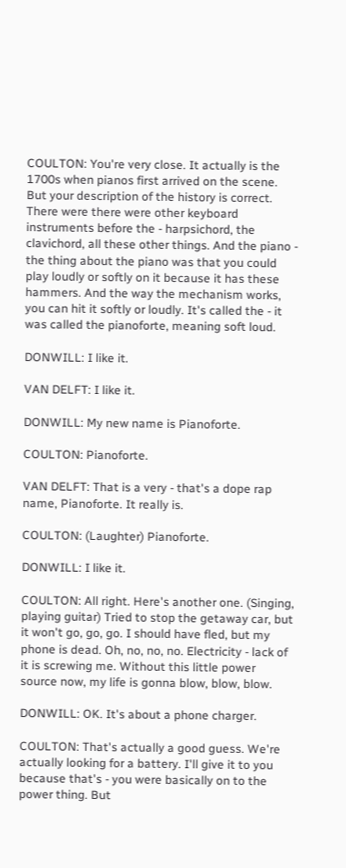COULTON: You're very close. It actually is the 1700s when pianos first arrived on the scene. But your description of the history is correct. There were there were other keyboard instruments before the - harpsichord, the clavichord, all these other things. And the piano - the thing about the piano was that you could play loudly or softly on it because it has these hammers. And the way the mechanism works, you can hit it softly or loudly. It's called the - it was called the pianoforte, meaning soft loud.

DONWILL: I like it.

VAN DELFT: I like it.

DONWILL: My new name is Pianoforte.

COULTON: Pianoforte.

VAN DELFT: That is a very - that's a dope rap name, Pianoforte. It really is.

COULTON: (Laughter) Pianoforte.

DONWILL: I like it.

COULTON: All right. Here's another one. (Singing, playing guitar) Tried to stop the getaway car, but it won't go, go, go. I should have fled, but my phone is dead. Oh, no, no, no. Electricity - lack of it is screwing me. Without this little power source now, my life is gonna blow, blow, blow.

DONWILL: OK. It's about a phone charger.

COULTON: That's actually a good guess. We're actually looking for a battery. I'll give it to you because that's - you were basically on to the power thing. But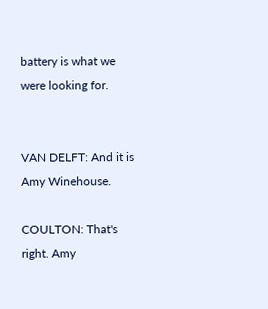battery is what we were looking for.


VAN DELFT: And it is Amy Winehouse.

COULTON: That's right. Amy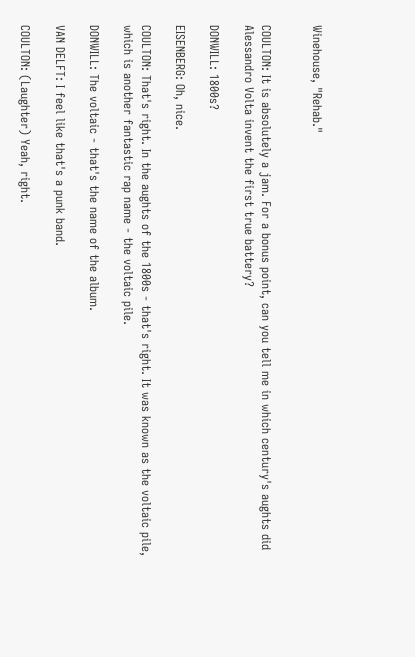Winehouse, "Rehab."


COULTON: It is absolutely a jam. For a bonus point, can you tell me in which century's aughts did Alessandro Volta invent the first true battery?

DONWILL: 1800s?

EISENBERG: Oh, nice.

COULTON: That's right. In the aughts of the 1800s - that's right. It was known as the voltaic pile, which is another fantastic rap name - the voltaic pile.

DONWILL: The voltaic - that's the name of the album.

VAN DELFT: I feel like that's a punk band.

COULTON: (Laughter) Yeah, right.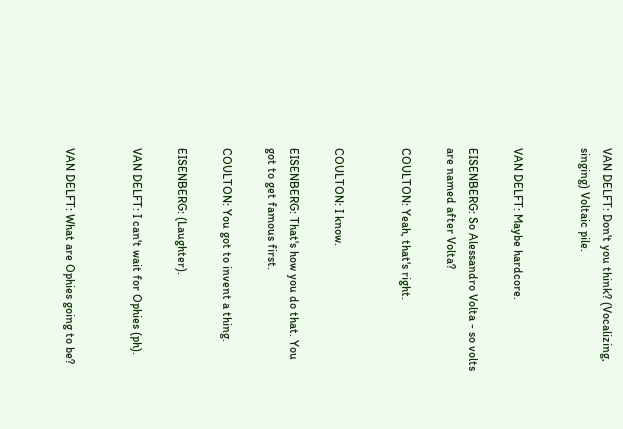VAN DELFT: Don't you think? (Vocalizing, singing) Voltaic pile.


VAN DELFT: Maybe hardcore.

EISENBERG: So Alessandro Volta - so volts are named after Volta?

COULTON: Yeah, that's right.


COULTON: I know.

EISENBERG: That's how you do that. You got to get famous first.

COULTON: You got to invent a thing.

EISENBERG: (Laughter).

VAN DELFT: I can't wait for Ophies (ph).


VAN DELFT: What are Ophies going to be?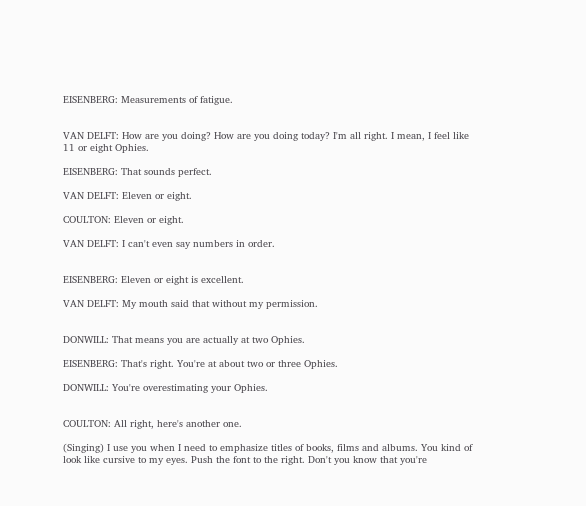EISENBERG: Measurements of fatigue.


VAN DELFT: How are you doing? How are you doing today? I'm all right. I mean, I feel like 11 or eight Ophies.

EISENBERG: That sounds perfect.

VAN DELFT: Eleven or eight.

COULTON: Eleven or eight.

VAN DELFT: I can't even say numbers in order.


EISENBERG: Eleven or eight is excellent.

VAN DELFT: My mouth said that without my permission.


DONWILL: That means you are actually at two Ophies.

EISENBERG: That's right. You're at about two or three Ophies.

DONWILL: You're overestimating your Ophies.


COULTON: All right, here's another one.

(Singing) I use you when I need to emphasize titles of books, films and albums. You kind of look like cursive to my eyes. Push the font to the right. Don't you know that you're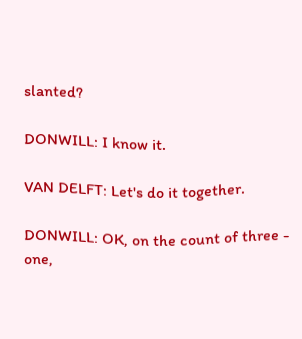slanted?

DONWILL: I know it.

VAN DELFT: Let's do it together.

DONWILL: OK, on the count of three - one,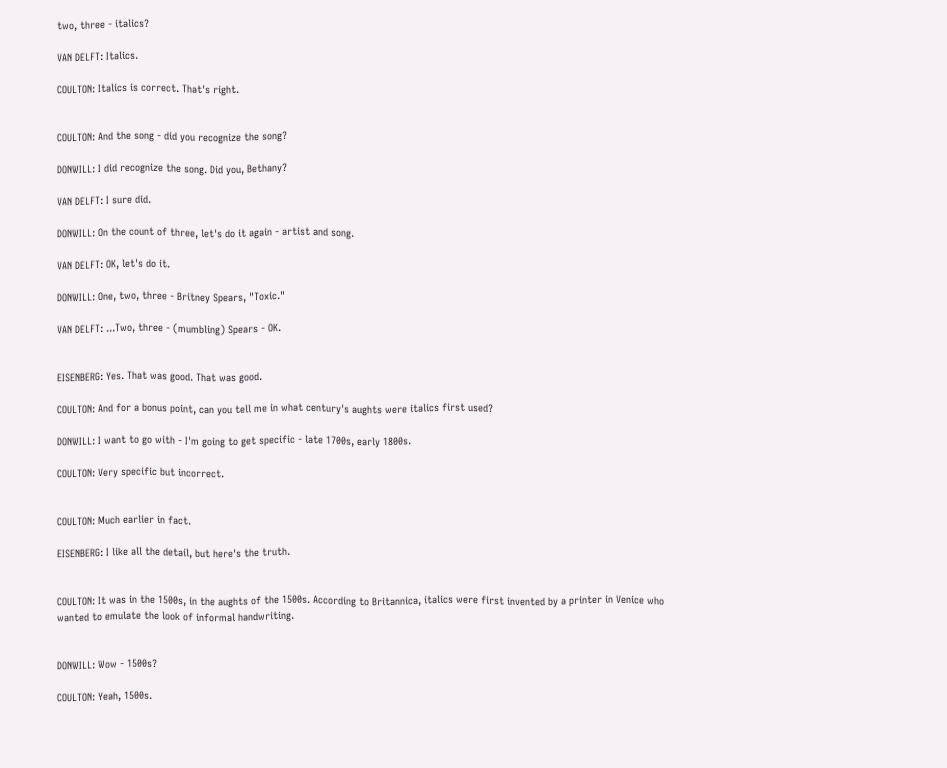two, three - italics?

VAN DELFT: Italics.

COULTON: Italics is correct. That's right.


COULTON: And the song - did you recognize the song?

DONWILL: I did recognize the song. Did you, Bethany?

VAN DELFT: I sure did.

DONWILL: On the count of three, let's do it again - artist and song.

VAN DELFT: OK, let's do it.

DONWILL: One, two, three - Britney Spears, "Toxic."

VAN DELFT: ...Two, three - (mumbling) Spears - OK.


EISENBERG: Yes. That was good. That was good.

COULTON: And for a bonus point, can you tell me in what century's aughts were italics first used?

DONWILL: I want to go with - I'm going to get specific - late 1700s, early 1800s.

COULTON: Very specific but incorrect.


COULTON: Much earlier in fact.

EISENBERG: I like all the detail, but here's the truth.


COULTON: It was in the 1500s, in the aughts of the 1500s. According to Britannica, italics were first invented by a printer in Venice who wanted to emulate the look of informal handwriting.


DONWILL: Wow - 1500s?

COULTON: Yeah, 1500s.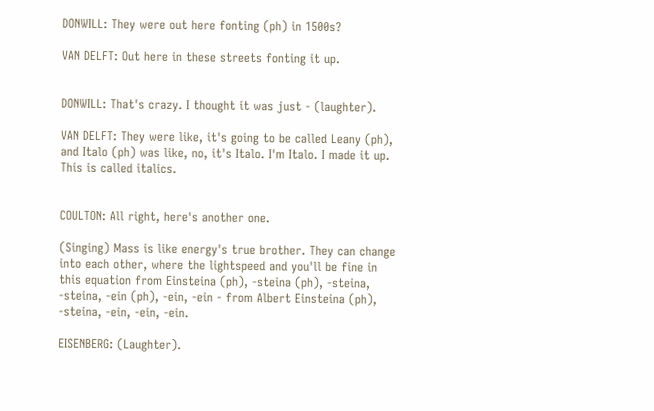DONWILL: They were out here fonting (ph) in 1500s?

VAN DELFT: Out here in these streets fonting it up.


DONWILL: That's crazy. I thought it was just - (laughter).

VAN DELFT: They were like, it's going to be called Leany (ph), and Italo (ph) was like, no, it's Italo. I'm Italo. I made it up. This is called italics.


COULTON: All right, here's another one.

(Singing) Mass is like energy's true brother. They can change into each other, where the lightspeed and you'll be fine in this equation from Einsteina (ph), -steina (ph), -steina, -steina, -ein (ph), -ein, -ein - from Albert Einsteina (ph), -steina, -ein, -ein, -ein.

EISENBERG: (Laughter).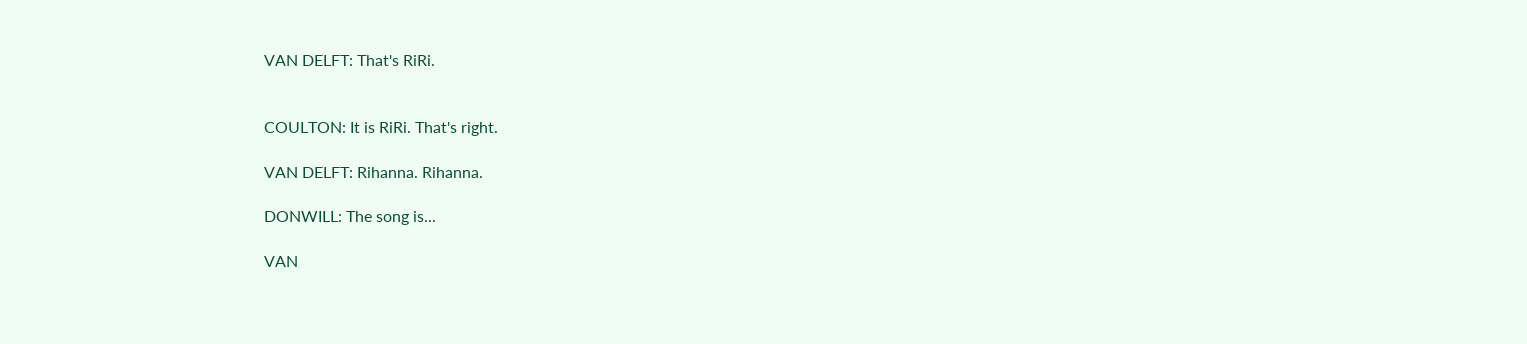VAN DELFT: That's RiRi.


COULTON: It is RiRi. That's right.

VAN DELFT: Rihanna. Rihanna.

DONWILL: The song is...

VAN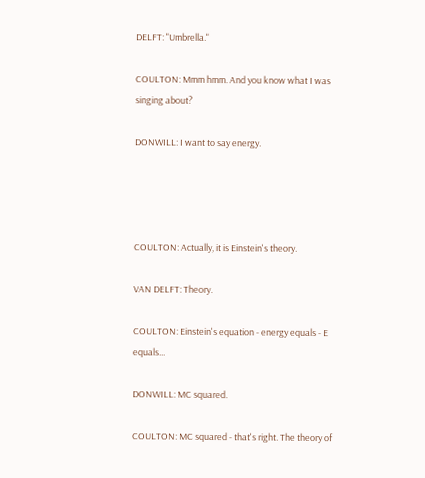DELFT: "Umbrella."

COULTON: Mmm hmm. And you know what I was singing about?

DONWILL: I want to say energy.




COULTON: Actually, it is Einstein's theory.

VAN DELFT: Theory.

COULTON: Einstein's equation - energy equals - E equals...

DONWILL: MC squared.

COULTON: MC squared - that's right. The theory of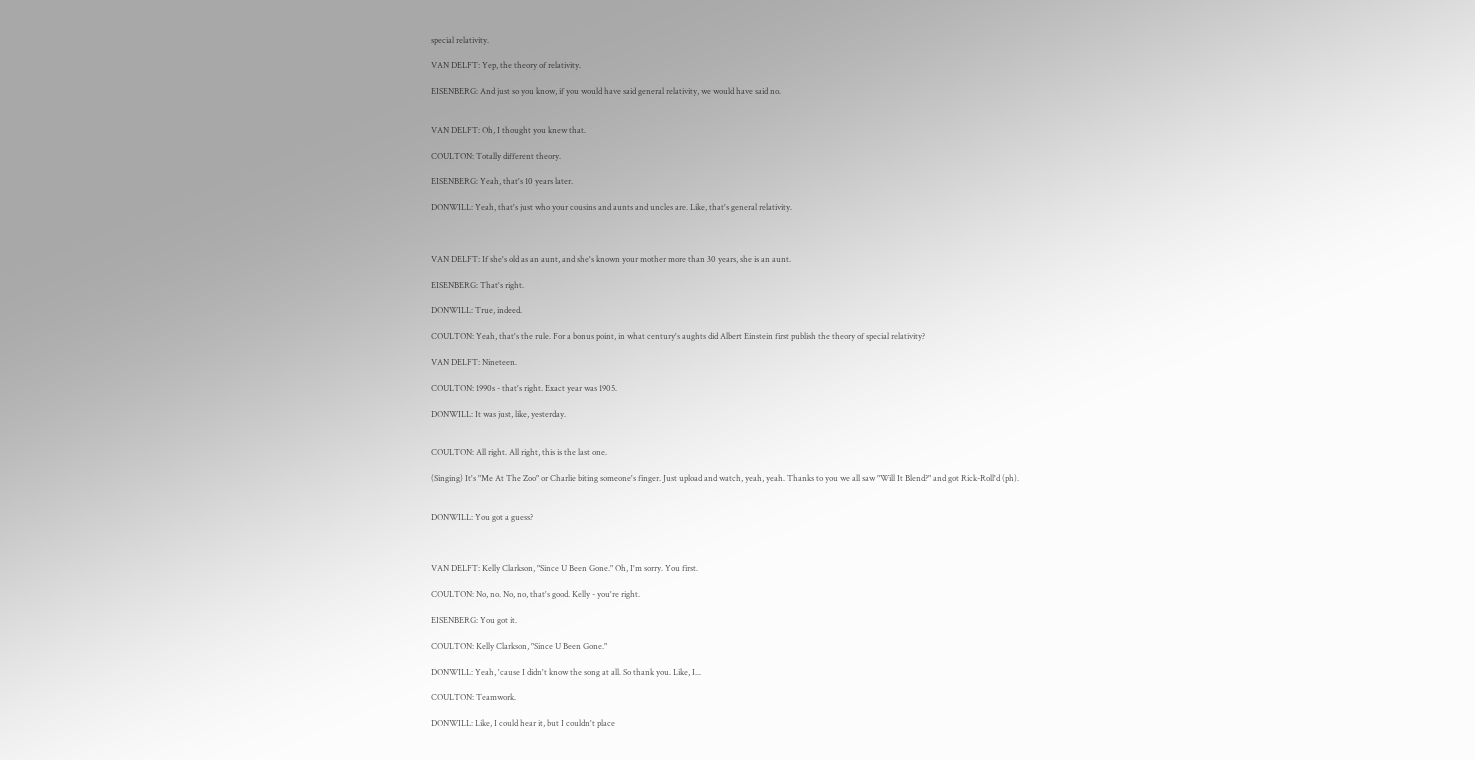special relativity.

VAN DELFT: Yep, the theory of relativity.

EISENBERG: And just so you know, if you would have said general relativity, we would have said no.


VAN DELFT: Oh, I thought you knew that.

COULTON: Totally different theory.

EISENBERG: Yeah, that's 10 years later.

DONWILL: Yeah, that's just who your cousins and aunts and uncles are. Like, that's general relativity.



VAN DELFT: If she's old as an aunt, and she's known your mother more than 30 years, she is an aunt.

EISENBERG: That's right.

DONWILL: True, indeed.

COULTON: Yeah, that's the rule. For a bonus point, in what century's aughts did Albert Einstein first publish the theory of special relativity?

VAN DELFT: Nineteen.

COULTON: 1990s - that's right. Exact year was 1905.

DONWILL: It was just, like, yesterday.


COULTON: All right. All right, this is the last one.

(Singing) It's "Me At The Zoo" or Charlie biting someone's finger. Just upload and watch, yeah, yeah. Thanks to you we all saw "Will It Blend?" and got Rick-Roll'd (ph).


DONWILL: You got a guess?



VAN DELFT: Kelly Clarkson, "Since U Been Gone." Oh, I'm sorry. You first.

COULTON: No, no. No, no, that's good. Kelly - you're right.

EISENBERG: You got it.

COULTON: Kelly Clarkson, "Since U Been Gone."

DONWILL: Yeah, 'cause I didn't know the song at all. So thank you. Like, I...

COULTON: Teamwork.

DONWILL: Like, I could hear it, but I couldn't place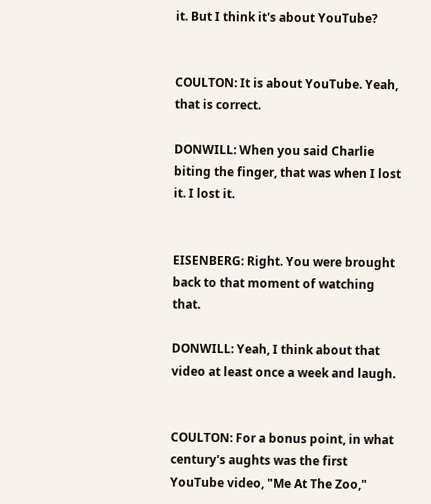it. But I think it's about YouTube?


COULTON: It is about YouTube. Yeah, that is correct.

DONWILL: When you said Charlie biting the finger, that was when I lost it. I lost it.


EISENBERG: Right. You were brought back to that moment of watching that.

DONWILL: Yeah, I think about that video at least once a week and laugh.


COULTON: For a bonus point, in what century's aughts was the first YouTube video, "Me At The Zoo,"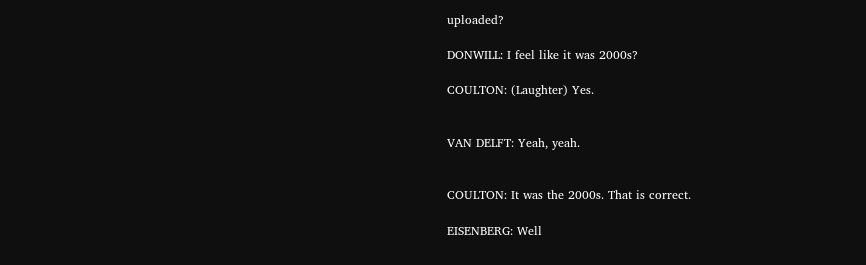uploaded?

DONWILL: I feel like it was 2000s?

COULTON: (Laughter) Yes.


VAN DELFT: Yeah, yeah.


COULTON: It was the 2000s. That is correct.

EISENBERG: Well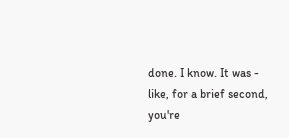done. I know. It was - like, for a brief second, you're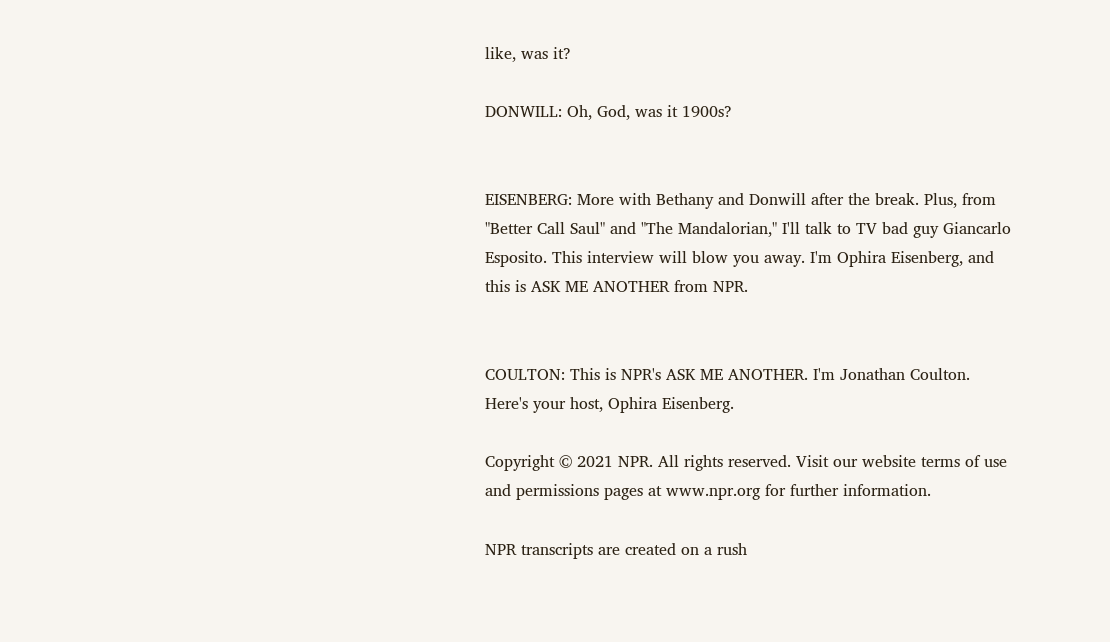like, was it?

DONWILL: Oh, God, was it 1900s?


EISENBERG: More with Bethany and Donwill after the break. Plus, from "Better Call Saul" and "The Mandalorian," I'll talk to TV bad guy Giancarlo Esposito. This interview will blow you away. I'm Ophira Eisenberg, and this is ASK ME ANOTHER from NPR.


COULTON: This is NPR's ASK ME ANOTHER. I'm Jonathan Coulton. Here's your host, Ophira Eisenberg.

Copyright © 2021 NPR. All rights reserved. Visit our website terms of use and permissions pages at www.npr.org for further information.

NPR transcripts are created on a rush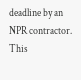deadline by an NPR contractor. This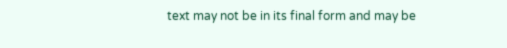text may not be in its final form and may be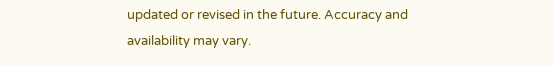updated or revised in the future. Accuracy and availability may vary.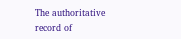The authoritative record of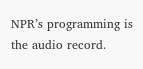NPR’s programming is the audio record.